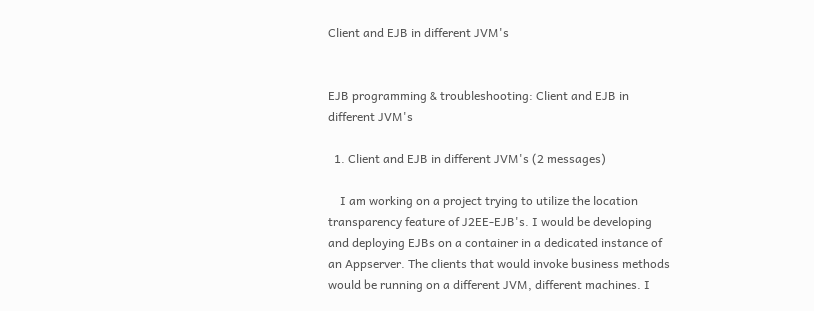Client and EJB in different JVM's


EJB programming & troubleshooting: Client and EJB in different JVM's

  1. Client and EJB in different JVM's (2 messages)

    I am working on a project trying to utilize the location transparency feature of J2EE-EJB's. I would be developing and deploying EJBs on a container in a dedicated instance of an Appserver. The clients that would invoke business methods would be running on a different JVM, different machines. I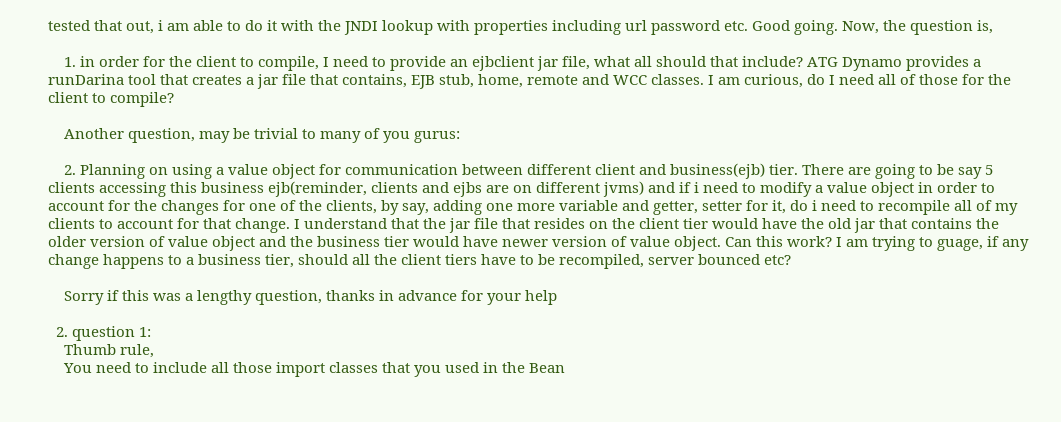tested that out, i am able to do it with the JNDI lookup with properties including url password etc. Good going. Now, the question is,

    1. in order for the client to compile, I need to provide an ejbclient jar file, what all should that include? ATG Dynamo provides a runDarina tool that creates a jar file that contains, EJB stub, home, remote and WCC classes. I am curious, do I need all of those for the client to compile?

    Another question, may be trivial to many of you gurus:

    2. Planning on using a value object for communication between different client and business(ejb) tier. There are going to be say 5 clients accessing this business ejb(reminder, clients and ejbs are on different jvms) and if i need to modify a value object in order to account for the changes for one of the clients, by say, adding one more variable and getter, setter for it, do i need to recompile all of my clients to account for that change. I understand that the jar file that resides on the client tier would have the old jar that contains the older version of value object and the business tier would have newer version of value object. Can this work? I am trying to guage, if any change happens to a business tier, should all the client tiers have to be recompiled, server bounced etc?

    Sorry if this was a lengthy question, thanks in advance for your help

  2. question 1:
    Thumb rule,
    You need to include all those import classes that you used in the Bean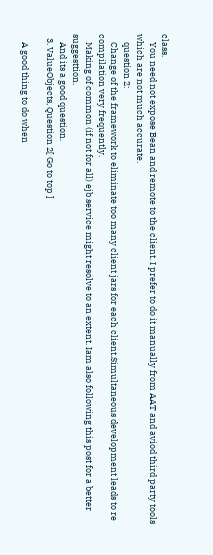class.
    You need not expose Bean and remote to the client. I prefer to do it manually from AAT and aviod third party tools which are not much accurate.
    question 2:
    Change of the framework to eliminate too many client jars for each client.Simultaneous development leads to re compilation very frequently.
    Making of common (if not for all) ejb service might resolve to an extent. Iam also following this post for a better suggesttion.
    And its a good question.
  3. ValueObjects, Question 2[ Go to top ]

    A good thing to do when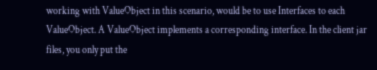working with ValueObject in this scenario, would be to use Interfaces to each ValueObject. A ValueObject implements a corresponding interface. In the client jar files, you only put the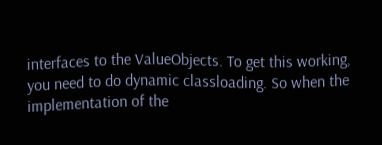interfaces to the ValueObjects. To get this working, you need to do dynamic classloading. So when the implementation of the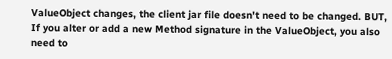ValueObject changes, the client jar file doesn't need to be changed. BUT, If you alter or add a new Method signature in the ValueObject, you also need to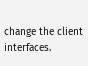change the client interfaces.